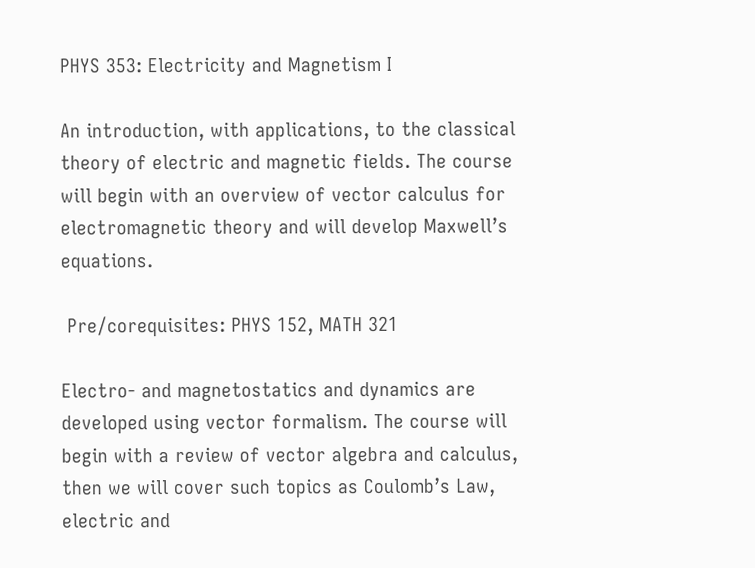PHYS 353: Electricity and Magnetism I

An introduction, with applications, to the classical theory of electric and magnetic fields. The course will begin with an overview of vector calculus for electromagnetic theory and will develop Maxwell’s equations.

 Pre/corequisites: PHYS 152, MATH 321

Electro- and magnetostatics and dynamics are developed using vector formalism. The course will begin with a review of vector algebra and calculus, then we will cover such topics as Coulomb’s Law, electric and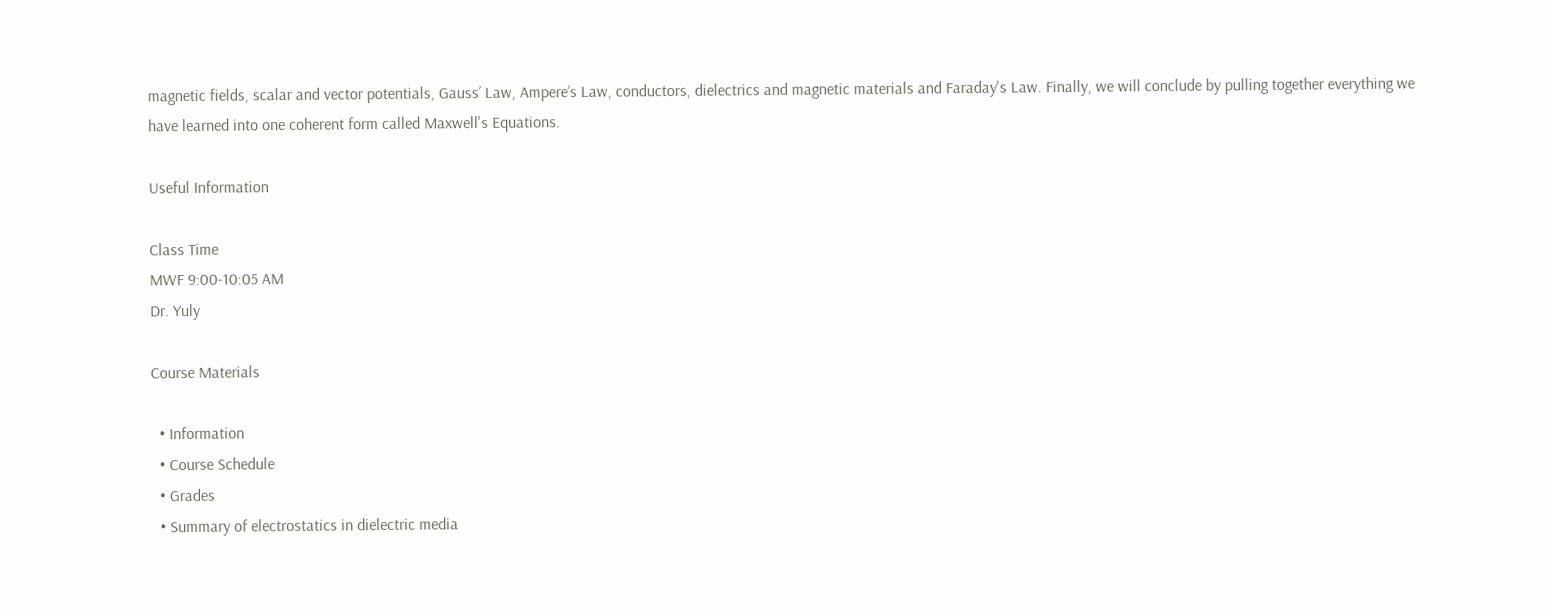magnetic fields, scalar and vector potentials, Gauss’ Law, Ampere’s Law, conductors, dielectrics and magnetic materials and Faraday's Law. Finally, we will conclude by pulling together everything we have learned into one coherent form called Maxwell's Equations.

Useful Information

Class Time
MWF 9:00-10:05 AM
Dr. Yuly

Course Materials

  • Information
  • Course Schedule
  • Grades
  • Summary of electrostatics in dielectric media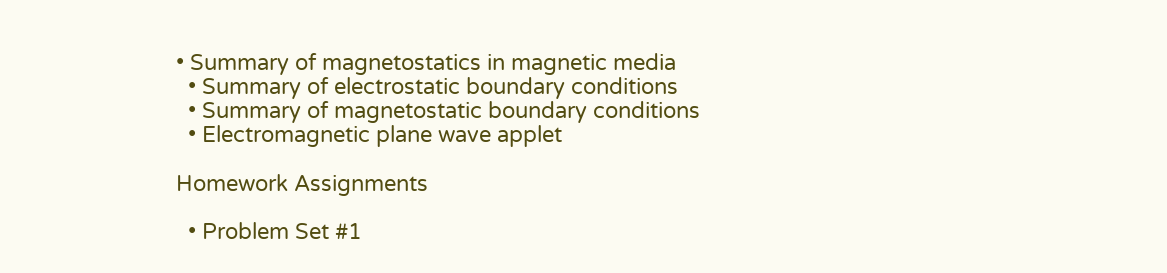• Summary of magnetostatics in magnetic media
  • Summary of electrostatic boundary conditions
  • Summary of magnetostatic boundary conditions
  • Electromagnetic plane wave applet

Homework Assignments

  • Problem Set #1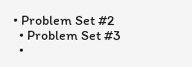• Problem Set #2
  • Problem Set #3
  •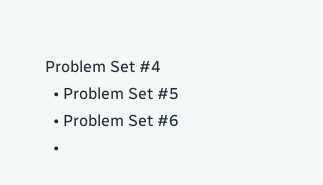Problem Set #4
  • Problem Set #5
  • Problem Set #6
  •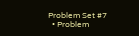Problem Set #7
  • Problem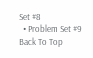Set #8
  • Problem Set #9
Back To Top